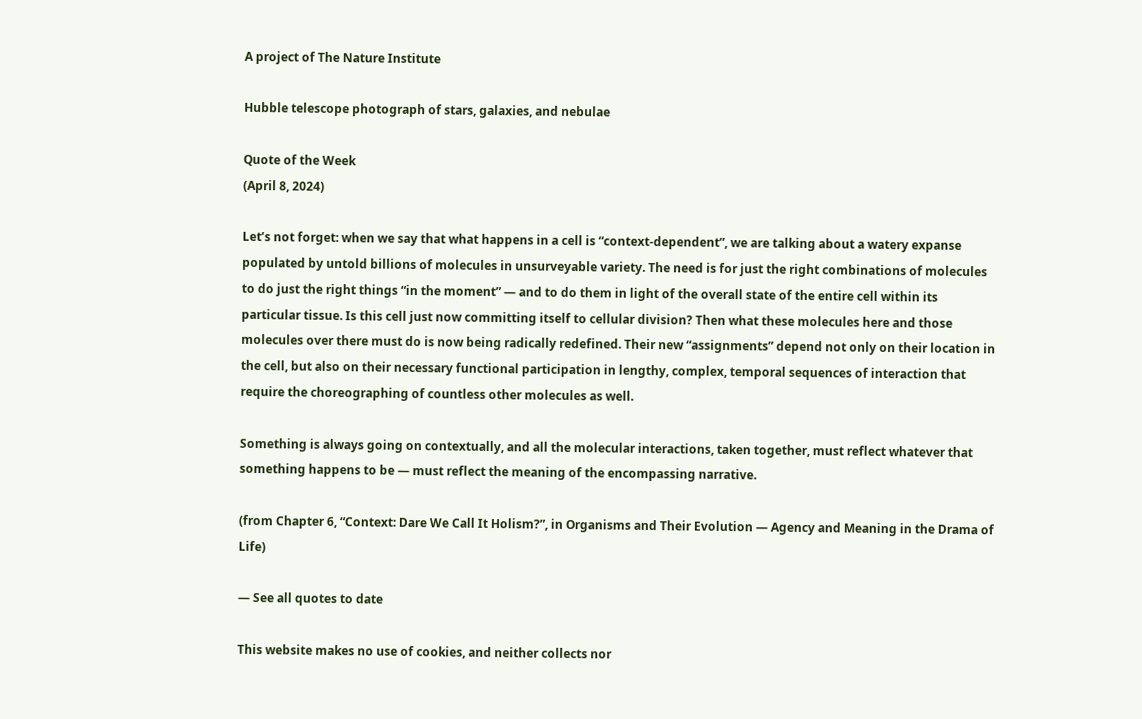A project of The Nature Institute

Hubble telescope photograph of stars, galaxies, and nebulae

Quote of the Week
(April 8, 2024)

Let’s not forget: when we say that what happens in a cell is “context-dependent”, we are talking about a watery expanse populated by untold billions of molecules in unsurveyable variety. The need is for just the right combinations of molecules to do just the right things “in the moment” — and to do them in light of the overall state of the entire cell within its particular tissue. Is this cell just now committing itself to cellular division? Then what these molecules here and those molecules over there must do is now being radically redefined. Their new “assignments” depend not only on their location in the cell, but also on their necessary functional participation in lengthy, complex, temporal sequences of interaction that require the choreographing of countless other molecules as well.

Something is always going on contextually, and all the molecular interactions, taken together, must reflect whatever that something happens to be — must reflect the meaning of the encompassing narrative.

(from Chapter 6, “Context: Dare We Call It Holism?”, in Organisms and Their Evolution — Agency and Meaning in the Drama of Life)

— See all quotes to date

This website makes no use of cookies, and neither collects nor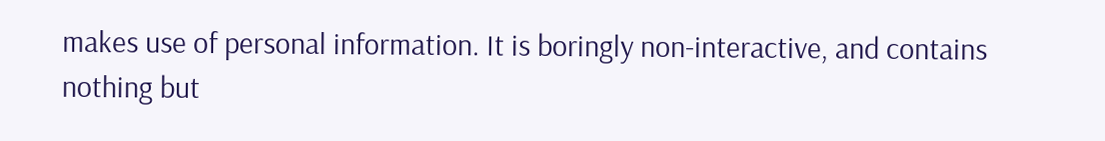makes use of personal information. It is boringly non-interactive, and contains nothing but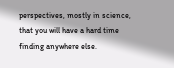perspectives, mostly in science, that you will have a hard time finding anywhere else.